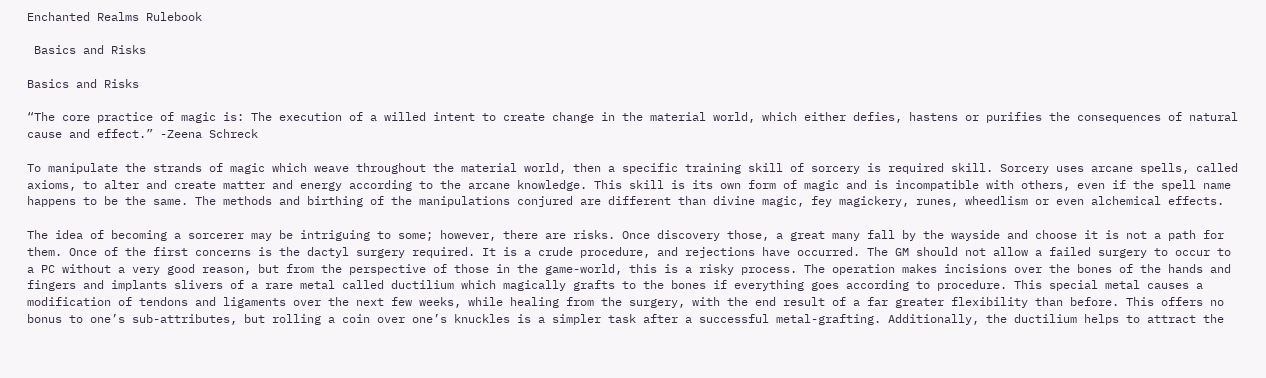Enchanted Realms Rulebook

 Basics and Risks

Basics and Risks

“The core practice of magic is: The execution of a willed intent to create change in the material world, which either defies, hastens or purifies the consequences of natural cause and effect.” -Zeena Schreck

To manipulate the strands of magic which weave throughout the material world, then a specific training skill of sorcery is required skill. Sorcery uses arcane spells, called axioms, to alter and create matter and energy according to the arcane knowledge. This skill is its own form of magic and is incompatible with others, even if the spell name happens to be the same. The methods and birthing of the manipulations conjured are different than divine magic, fey magickery, runes, wheedlism or even alchemical effects.

The idea of becoming a sorcerer may be intriguing to some; however, there are risks. Once discovery those, a great many fall by the wayside and choose it is not a path for them. Once of the first concerns is the dactyl surgery required. It is a crude procedure, and rejections have occurred. The GM should not allow a failed surgery to occur to a PC without a very good reason, but from the perspective of those in the game-world, this is a risky process. The operation makes incisions over the bones of the hands and fingers and implants slivers of a rare metal called ductilium which magically grafts to the bones if everything goes according to procedure. This special metal causes a modification of tendons and ligaments over the next few weeks, while healing from the surgery, with the end result of a far greater flexibility than before. This offers no bonus to one’s sub-attributes, but rolling a coin over one’s knuckles is a simpler task after a successful metal-grafting. Additionally, the ductilium helps to attract the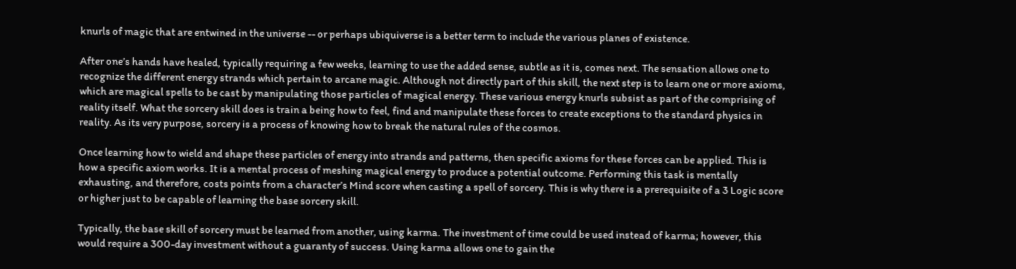knurls of magic that are entwined in the universe -- or perhaps ubiquiverse is a better term to include the various planes of existence.

After one’s hands have healed, typically requiring a few weeks, learning to use the added sense, subtle as it is, comes next. The sensation allows one to recognize the different energy strands which pertain to arcane magic. Although not directly part of this skill, the next step is to learn one or more axioms, which are magical spells to be cast by manipulating those particles of magical energy. These various energy knurls subsist as part of the comprising of reality itself. What the sorcery skill does is train a being how to feel, find and manipulate these forces to create exceptions to the standard physics in reality. As its very purpose, sorcery is a process of knowing how to break the natural rules of the cosmos.

Once learning how to wield and shape these particles of energy into strands and patterns, then specific axioms for these forces can be applied. This is how a specific axiom works. It is a mental process of meshing magical energy to produce a potential outcome. Performing this task is mentally exhausting, and therefore, costs points from a character’s Mind score when casting a spell of sorcery. This is why there is a prerequisite of a 3 Logic score or higher just to be capable of learning the base sorcery skill.

Typically, the base skill of sorcery must be learned from another, using karma. The investment of time could be used instead of karma; however, this would require a 300-day investment without a guaranty of success. Using karma allows one to gain the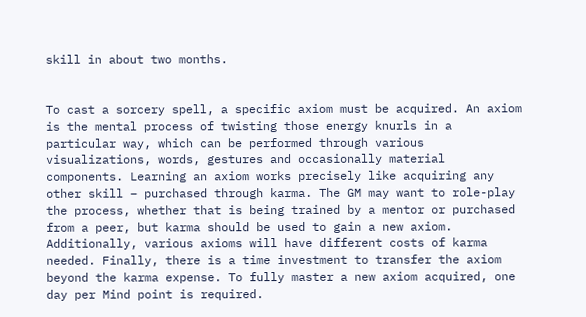skill in about two months.


To cast a sorcery spell, a specific axiom must be acquired. An axiom is the mental process of twisting those energy knurls in a particular way, which can be performed through various visualizations, words, gestures and occasionally material components. Learning an axiom works precisely like acquiring any other skill – purchased through karma. The GM may want to role-play the process, whether that is being trained by a mentor or purchased from a peer, but karma should be used to gain a new axiom. Additionally, various axioms will have different costs of karma needed. Finally, there is a time investment to transfer the axiom beyond the karma expense. To fully master a new axiom acquired, one day per Mind point is required.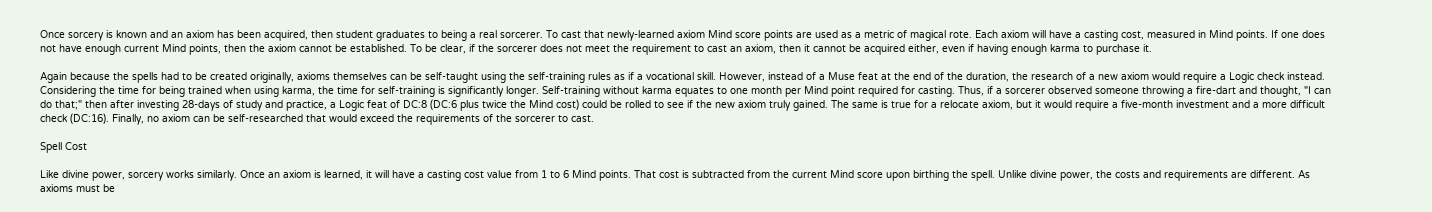Once sorcery is known and an axiom has been acquired, then student graduates to being a real sorcerer. To cast that newly-learned axiom Mind score points are used as a metric of magical rote. Each axiom will have a casting cost, measured in Mind points. If one does not have enough current Mind points, then the axiom cannot be established. To be clear, if the sorcerer does not meet the requirement to cast an axiom, then it cannot be acquired either, even if having enough karma to purchase it.

Again because the spells had to be created originally, axioms themselves can be self-taught using the self-training rules as if a vocational skill. However, instead of a Muse feat at the end of the duration, the research of a new axiom would require a Logic check instead. Considering the time for being trained when using karma, the time for self-training is significantly longer. Self-training without karma equates to one month per Mind point required for casting. Thus, if a sorcerer observed someone throwing a fire-dart and thought, "I can do that;" then after investing 28-days of study and practice, a Logic feat of DC:8 (DC:6 plus twice the Mind cost) could be rolled to see if the new axiom truly gained. The same is true for a relocate axiom, but it would require a five-month investment and a more difficult check (DC:16). Finally, no axiom can be self-researched that would exceed the requirements of the sorcerer to cast.

Spell Cost

Like divine power, sorcery works similarly. Once an axiom is learned, it will have a casting cost value from 1 to 6 Mind points. That cost is subtracted from the current Mind score upon birthing the spell. Unlike divine power, the costs and requirements are different. As axioms must be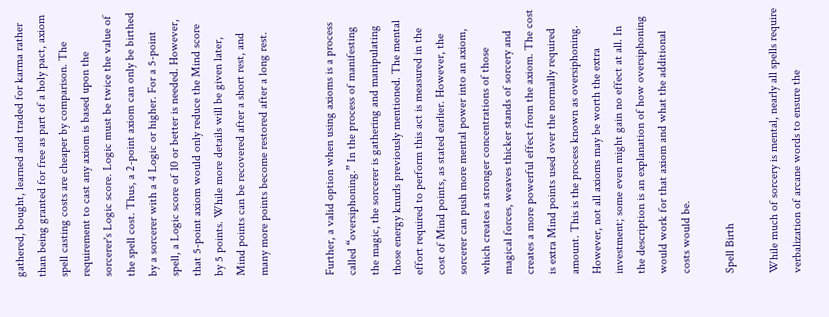gathered, bought, learned and traded for karma rather than being granted for free as part of a holy pact, axiom spell casting costs are cheaper by comparison. The requirement to cast any axiom is based upon the sorcerer's Logic score. Logic must be twice the value of the spell cost. Thus, a 2-point axiom can only be birthed by a sorcerer with a 4 Logic or higher. For a 5-point spell, a Logic score of 10 or better is needed. However, that 5-point axiom would only reduce the Mind score by 5 points. While more details will be given later, Mind points can be recovered after a short rest, and many more points become restored after a long rest.


Further, a valid option when using axioms is a process called “oversiphoning.” In the process of manifesting the magic, the sorcerer is gathering and manipulating those energy knurls previously mentioned. The mental effort required to perform this act is measured in the cost of Mind points, as stated earlier. However, the sorcerer can push more mental power into an axiom, which creates a stronger concentrations of those magical forces, weaves thicker stands of sorcery and creates a more powerful effect from the axiom. The cost is extra Mind points used over the normally required amount. This is the process known as oversiphoning. However, not all axioms may be worth the extra investment; some even might gain no effect at all. In the description is an explanation of how oversiphoning would work for that axiom and what the additional costs would be.

Spell Birth

While much of sorcery is mental, nearly all spells require verbalization of arcane words to ensure the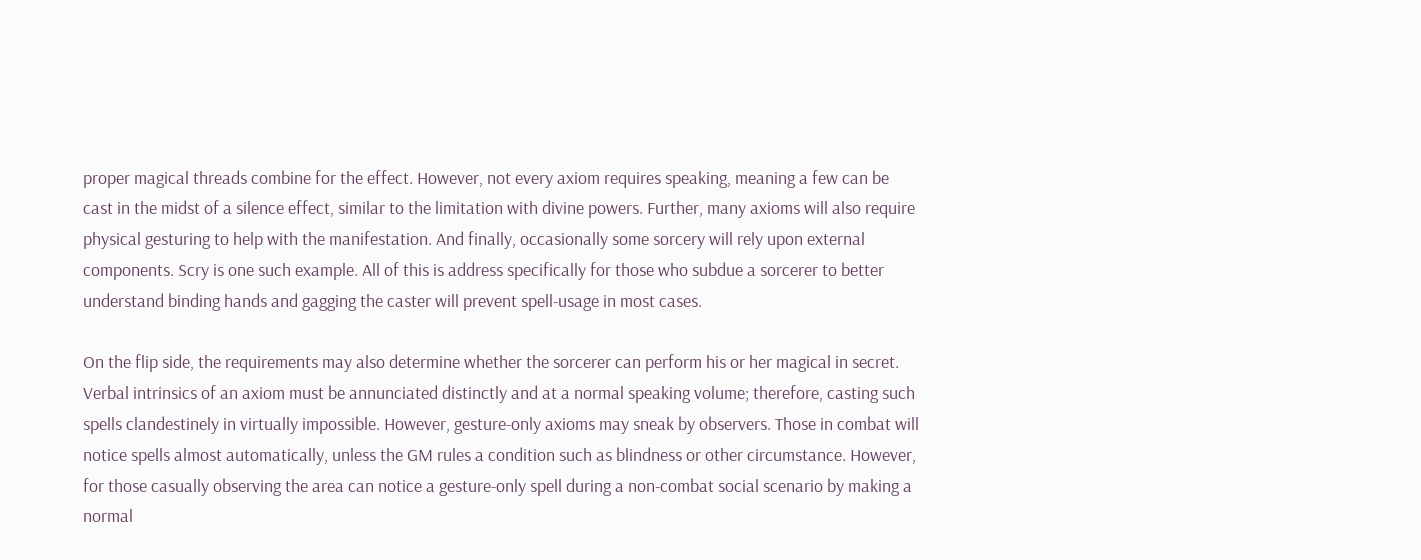proper magical threads combine for the effect. However, not every axiom requires speaking, meaning a few can be cast in the midst of a silence effect, similar to the limitation with divine powers. Further, many axioms will also require physical gesturing to help with the manifestation. And finally, occasionally some sorcery will rely upon external components. Scry is one such example. All of this is address specifically for those who subdue a sorcerer to better understand binding hands and gagging the caster will prevent spell-usage in most cases.

On the flip side, the requirements may also determine whether the sorcerer can perform his or her magical in secret. Verbal intrinsics of an axiom must be annunciated distinctly and at a normal speaking volume; therefore, casting such spells clandestinely in virtually impossible. However, gesture-only axioms may sneak by observers. Those in combat will notice spells almost automatically, unless the GM rules a condition such as blindness or other circumstance. However, for those casually observing the area can notice a gesture-only spell during a non-combat social scenario by making a normal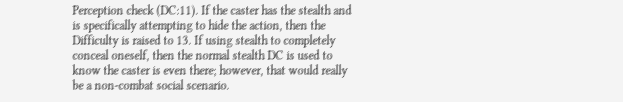Perception check (DC:11). If the caster has the stealth and is specifically attempting to hide the action, then the Difficulty is raised to 13. If using stealth to completely conceal oneself, then the normal stealth DC is used to know the caster is even there; however, that would really be a non-combat social scenario.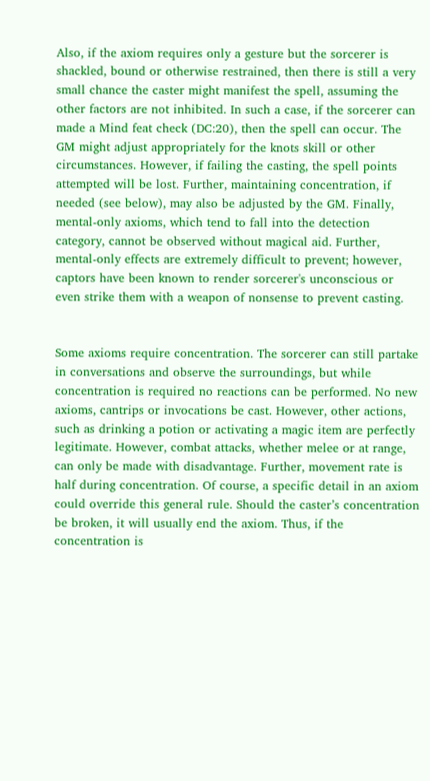Also, if the axiom requires only a gesture but the sorcerer is shackled, bound or otherwise restrained, then there is still a very small chance the caster might manifest the spell, assuming the other factors are not inhibited. In such a case, if the sorcerer can made a Mind feat check (DC:20), then the spell can occur. The GM might adjust appropriately for the knots skill or other circumstances. However, if failing the casting, the spell points attempted will be lost. Further, maintaining concentration, if needed (see below), may also be adjusted by the GM. Finally, mental-only axioms, which tend to fall into the detection category, cannot be observed without magical aid. Further, mental-only effects are extremely difficult to prevent; however, captors have been known to render sorcerer's unconscious or even strike them with a weapon of nonsense to prevent casting.


Some axioms require concentration. The sorcerer can still partake in conversations and observe the surroundings, but while concentration is required no reactions can be performed. No new axioms, cantrips or invocations be cast. However, other actions, such as drinking a potion or activating a magic item are perfectly legitimate. However, combat attacks, whether melee or at range, can only be made with disadvantage. Further, movement rate is half during concentration. Of course, a specific detail in an axiom could override this general rule. Should the caster’s concentration be broken, it will usually end the axiom. Thus, if the concentration is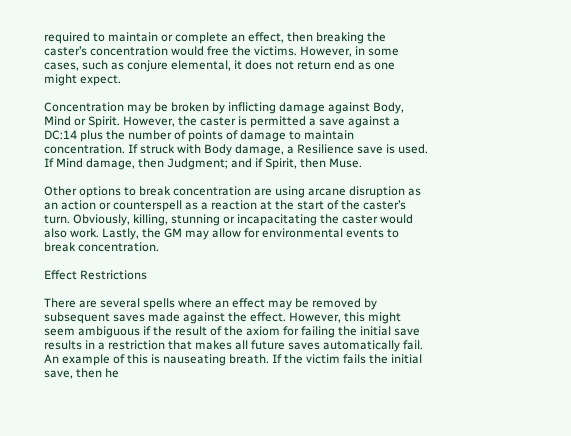required to maintain or complete an effect, then breaking the caster’s concentration would free the victims. However, in some cases, such as conjure elemental, it does not return end as one might expect.

Concentration may be broken by inflicting damage against Body, Mind or Spirit. However, the caster is permitted a save against a DC:14 plus the number of points of damage to maintain concentration. If struck with Body damage, a Resilience save is used. If Mind damage, then Judgment; and if Spirit, then Muse.

Other options to break concentration are using arcane disruption as an action or counterspell as a reaction at the start of the caster’s turn. Obviously, killing, stunning or incapacitating the caster would also work. Lastly, the GM may allow for environmental events to break concentration.

Effect Restrictions

There are several spells where an effect may be removed by subsequent saves made against the effect. However, this might seem ambiguous if the result of the axiom for failing the initial save results in a restriction that makes all future saves automatically fail. An example of this is nauseating breath. If the victim fails the initial save, then he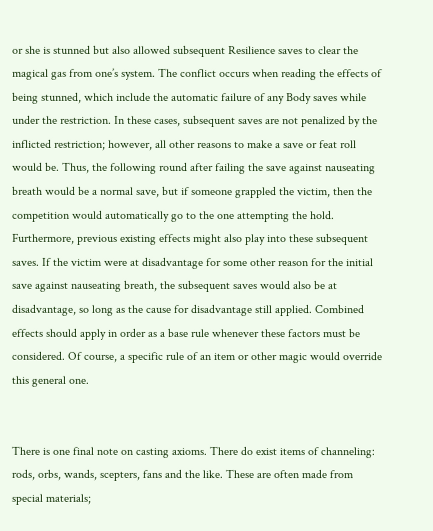or she is stunned but also allowed subsequent Resilience saves to clear the magical gas from one’s system. The conflict occurs when reading the effects of being stunned, which include the automatic failure of any Body saves while under the restriction. In these cases, subsequent saves are not penalized by the inflicted restriction; however, all other reasons to make a save or feat roll would be. Thus, the following round after failing the save against nauseating breath would be a normal save, but if someone grappled the victim, then the competition would automatically go to the one attempting the hold. Furthermore, previous existing effects might also play into these subsequent saves. If the victim were at disadvantage for some other reason for the initial save against nauseating breath, the subsequent saves would also be at disadvantage, so long as the cause for disadvantage still applied. Combined effects should apply in order as a base rule whenever these factors must be considered. Of course, a specific rule of an item or other magic would override this general one.


There is one final note on casting axioms. There do exist items of channeling: rods, orbs, wands, scepters, fans and the like. These are often made from special materials;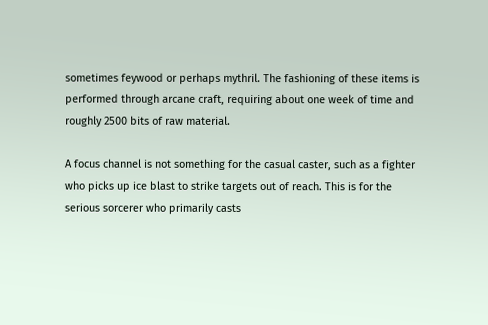sometimes feywood or perhaps mythril. The fashioning of these items is performed through arcane craft, requiring about one week of time and roughly 2500 bits of raw material.

A focus channel is not something for the casual caster, such as a fighter who picks up ice blast to strike targets out of reach. This is for the serious sorcerer who primarily casts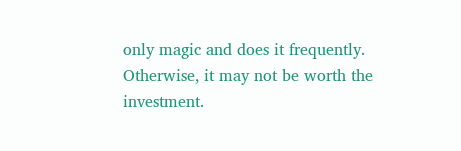only magic and does it frequently. Otherwise, it may not be worth the investment.